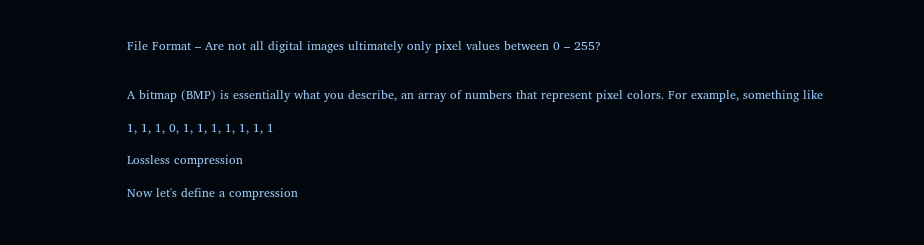File Format – Are not all digital images ultimately only pixel values between 0 – 255?


A bitmap (BMP) is essentially what you describe, an array of numbers that represent pixel colors. For example, something like

1, 1, 1, 0, 1, 1, 1, 1, 1, 1, 1

Lossless compression

Now let's define a compression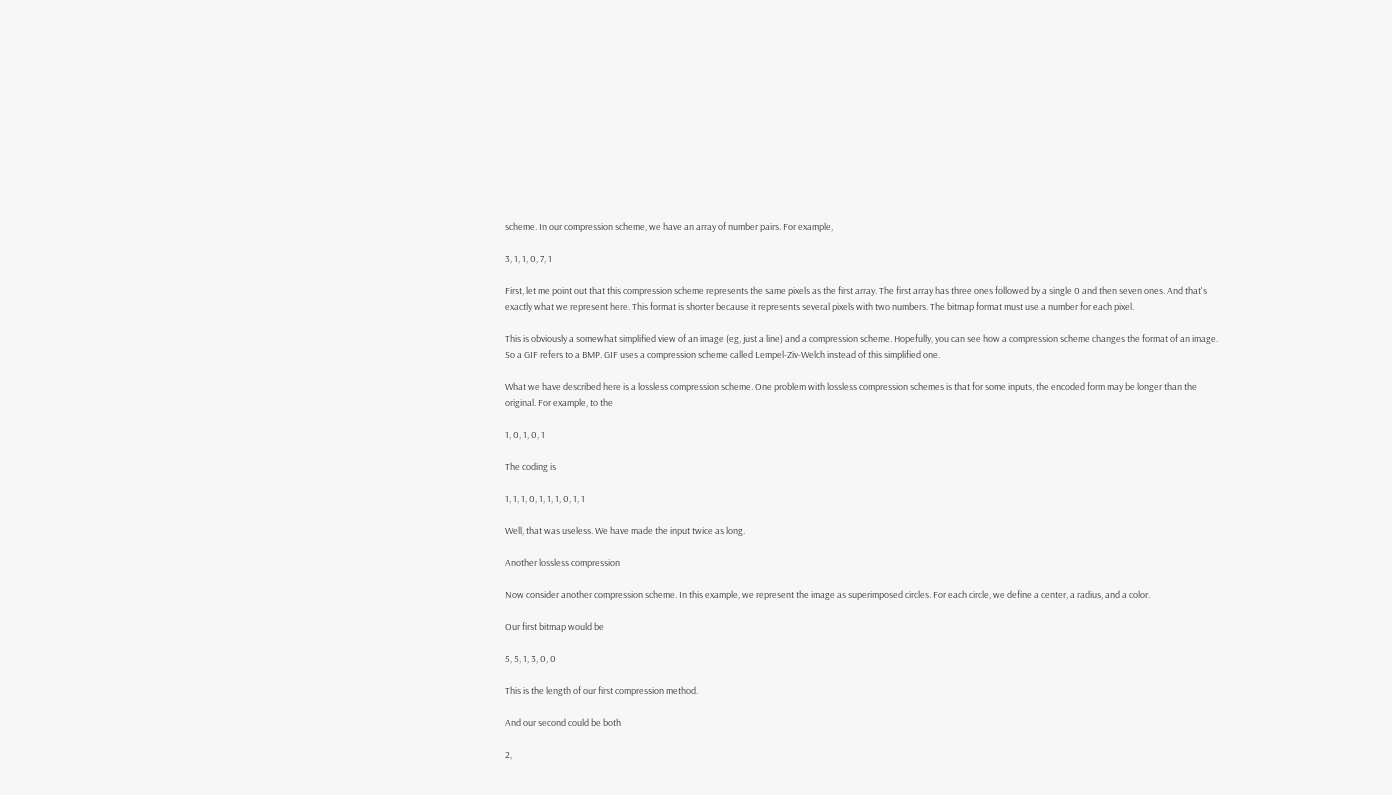scheme. In our compression scheme, we have an array of number pairs. For example,

3, 1, 1, 0, 7, 1

First, let me point out that this compression scheme represents the same pixels as the first array. The first array has three ones followed by a single 0 and then seven ones. And that's exactly what we represent here. This format is shorter because it represents several pixels with two numbers. The bitmap format must use a number for each pixel.

This is obviously a somewhat simplified view of an image (eg, just a line) and a compression scheme. Hopefully, you can see how a compression scheme changes the format of an image. So a GIF refers to a BMP. GIF uses a compression scheme called Lempel-Ziv-Welch instead of this simplified one.

What we have described here is a lossless compression scheme. One problem with lossless compression schemes is that for some inputs, the encoded form may be longer than the original. For example, to the

1, 0, 1, 0, 1

The coding is

1, 1, 1, 0, 1, 1, 1, 0, 1, 1

Well, that was useless. We have made the input twice as long.

Another lossless compression

Now consider another compression scheme. In this example, we represent the image as superimposed circles. For each circle, we define a center, a radius, and a color.

Our first bitmap would be

5, 5, 1, 3, 0, 0

This is the length of our first compression method.

And our second could be both

2,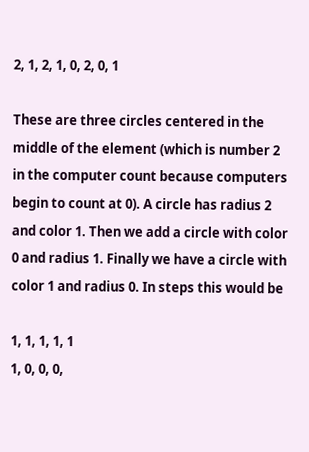2, 1, 2, 1, 0, 2, 0, 1

These are three circles centered in the middle of the element (which is number 2 in the computer count because computers begin to count at 0). A circle has radius 2 and color 1. Then we add a circle with color 0 and radius 1. Finally we have a circle with color 1 and radius 0. In steps this would be

1, 1, 1, 1, 1
1, 0, 0, 0,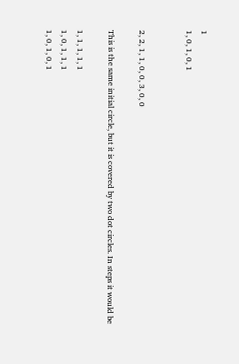1
1, 0, 1, 0, 1


2, 2, 1, 1, 0, 0, 3, 0, 0

This is the same initial circle, but it is covered by two dot circles. In steps it would be

1, 1, 1, 1, 1
1, 0, 1, 1, 1
1, 0, 1, 0, 1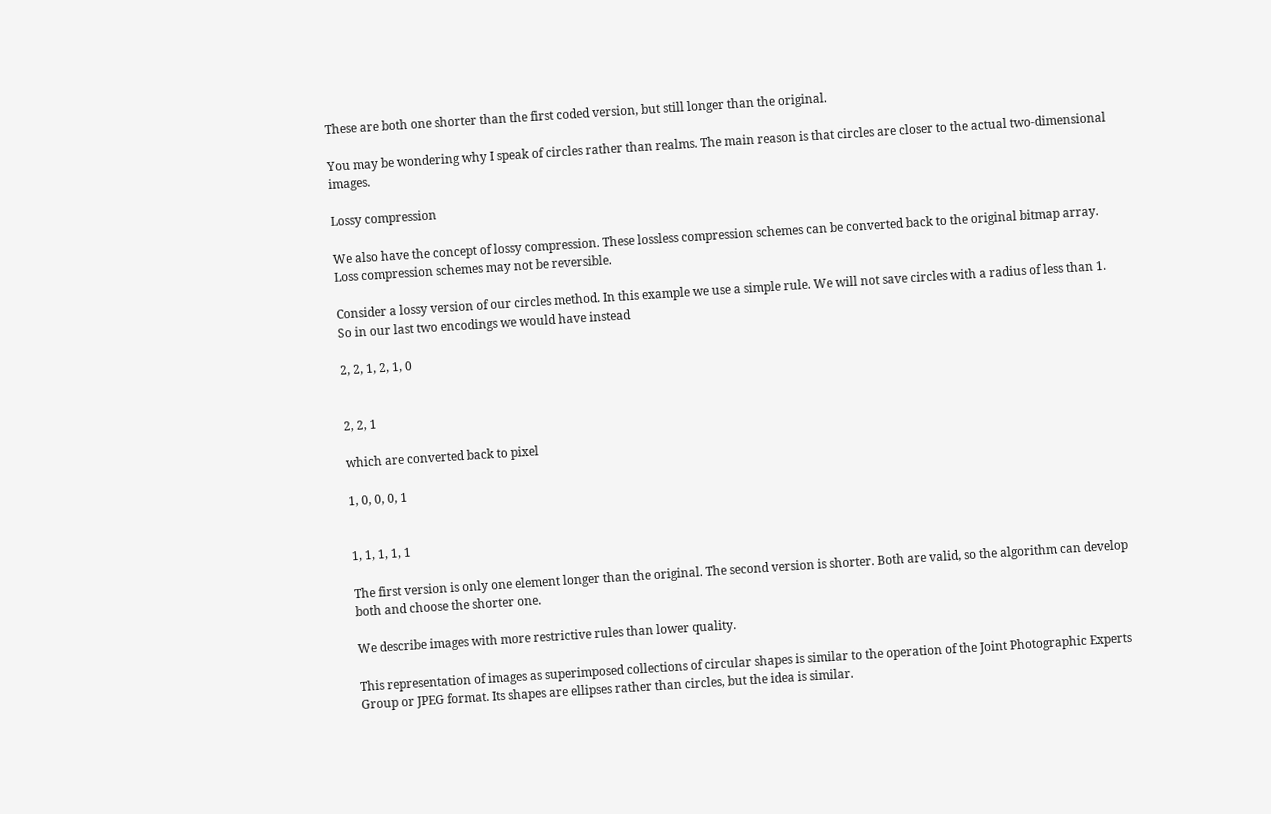These are both one shorter than the first coded version, but still longer than the original.

You may be wondering why I speak of circles rather than realms. The main reason is that circles are closer to the actual two-dimensional images.

Lossy compression

We also have the concept of lossy compression. These lossless compression schemes can be converted back to the original bitmap array. Loss compression schemes may not be reversible.

Consider a lossy version of our circles method. In this example we use a simple rule. We will not save circles with a radius of less than 1. So in our last two encodings we would have instead

2, 2, 1, 2, 1, 0


2, 2, 1

which are converted back to pixel

1, 0, 0, 0, 1


1, 1, 1, 1, 1

The first version is only one element longer than the original. The second version is shorter. Both are valid, so the algorithm can develop both and choose the shorter one.

We describe images with more restrictive rules than lower quality.

This representation of images as superimposed collections of circular shapes is similar to the operation of the Joint Photographic Experts Group or JPEG format. Its shapes are ellipses rather than circles, but the idea is similar.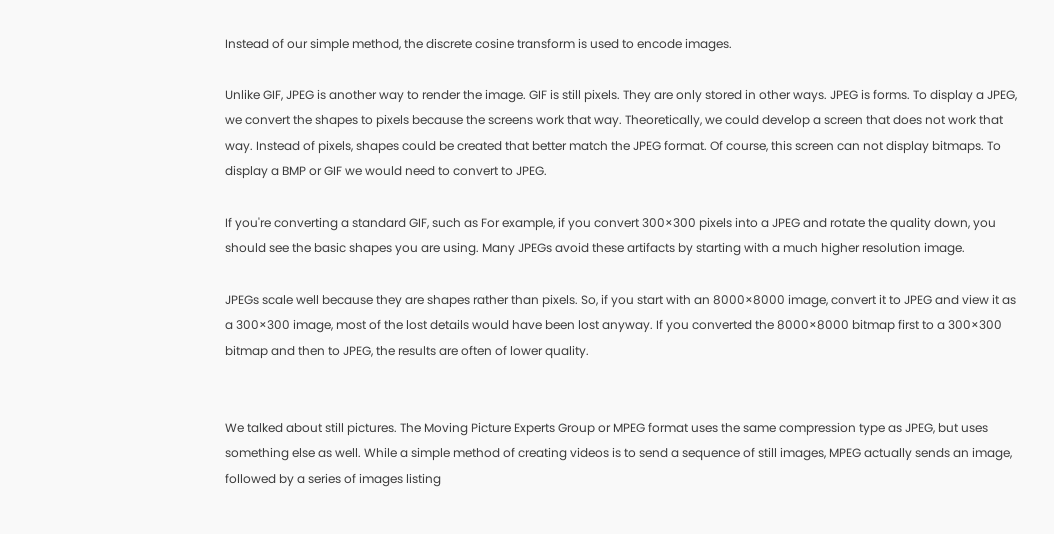Instead of our simple method, the discrete cosine transform is used to encode images.

Unlike GIF, JPEG is another way to render the image. GIF is still pixels. They are only stored in other ways. JPEG is forms. To display a JPEG, we convert the shapes to pixels because the screens work that way. Theoretically, we could develop a screen that does not work that way. Instead of pixels, shapes could be created that better match the JPEG format. Of course, this screen can not display bitmaps. To display a BMP or GIF we would need to convert to JPEG.

If you're converting a standard GIF, such as For example, if you convert 300×300 pixels into a JPEG and rotate the quality down, you should see the basic shapes you are using. Many JPEGs avoid these artifacts by starting with a much higher resolution image.

JPEGs scale well because they are shapes rather than pixels. So, if you start with an 8000×8000 image, convert it to JPEG and view it as a 300×300 image, most of the lost details would have been lost anyway. If you converted the 8000×8000 bitmap first to a 300×300 bitmap and then to JPEG, the results are often of lower quality.


We talked about still pictures. The Moving Picture Experts Group or MPEG format uses the same compression type as JPEG, but uses something else as well. While a simple method of creating videos is to send a sequence of still images, MPEG actually sends an image, followed by a series of images listing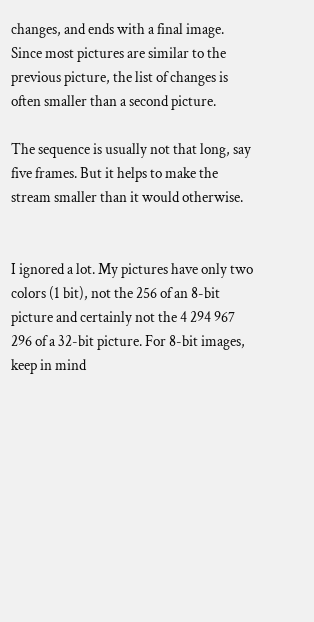changes, and ends with a final image. Since most pictures are similar to the previous picture, the list of changes is often smaller than a second picture.

The sequence is usually not that long, say five frames. But it helps to make the stream smaller than it would otherwise.


I ignored a lot. My pictures have only two colors (1 bit), not the 256 of an 8-bit picture and certainly not the 4 294 967 296 of a 32-bit picture. For 8-bit images, keep in mind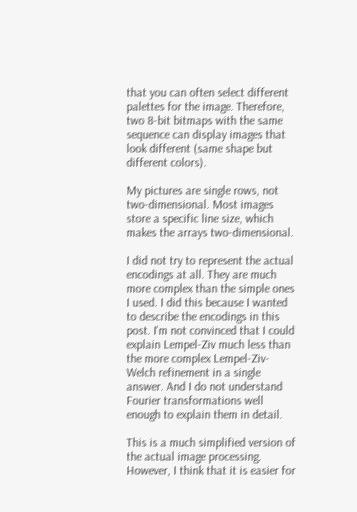that you can often select different palettes for the image. Therefore, two 8-bit bitmaps with the same sequence can display images that look different (same shape but different colors).

My pictures are single rows, not two-dimensional. Most images store a specific line size, which makes the arrays two-dimensional.

I did not try to represent the actual encodings at all. They are much more complex than the simple ones I used. I did this because I wanted to describe the encodings in this post. I'm not convinced that I could explain Lempel-Ziv much less than the more complex Lempel-Ziv-Welch refinement in a single answer. And I do not understand Fourier transformations well enough to explain them in detail.

This is a much simplified version of the actual image processing. However, I think that it is easier for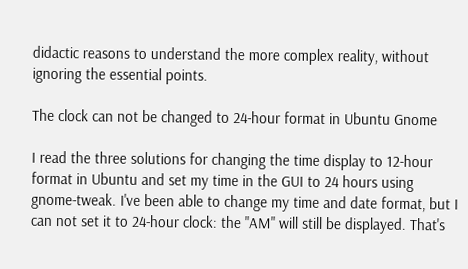didactic reasons to understand the more complex reality, without ignoring the essential points.

The clock can not be changed to 24-hour format in Ubuntu Gnome

I read the three solutions for changing the time display to 12-hour format in Ubuntu and set my time in the GUI to 24 hours using gnome-tweak. I've been able to change my time and date format, but I can not set it to 24-hour clock: the "AM" will still be displayed. That's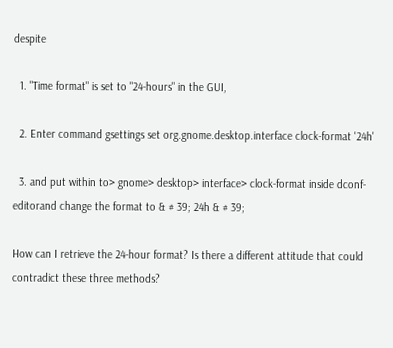despite

  1. "Time format" is set to "24-hours" in the GUI,

  2. Enter command gsettings set org.gnome.desktop.interface clock-format '24h'

  3. and put within to> gnome> desktop> interface> clock-format inside dconf-editorand change the format to & # 39; 24h & # 39;

How can I retrieve the 24-hour format? Is there a different attitude that could contradict these three methods?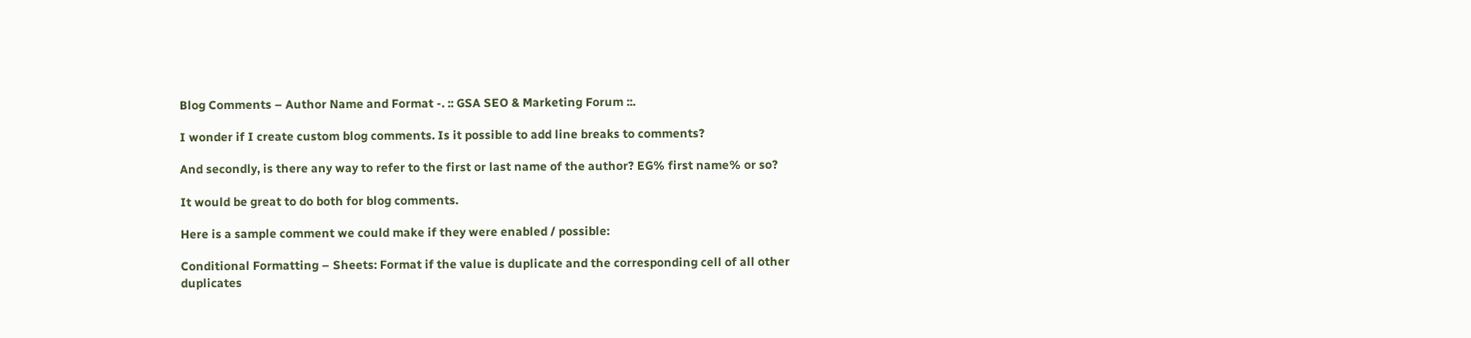Blog Comments – Author Name and Format -. :: GSA SEO & Marketing Forum ::.

I wonder if I create custom blog comments. Is it possible to add line breaks to comments?

And secondly, is there any way to refer to the first or last name of the author? EG% first name% or so?

It would be great to do both for blog comments.

Here is a sample comment we could make if they were enabled / possible:

Conditional Formatting – Sheets: Format if the value is duplicate and the corresponding cell of all other duplicates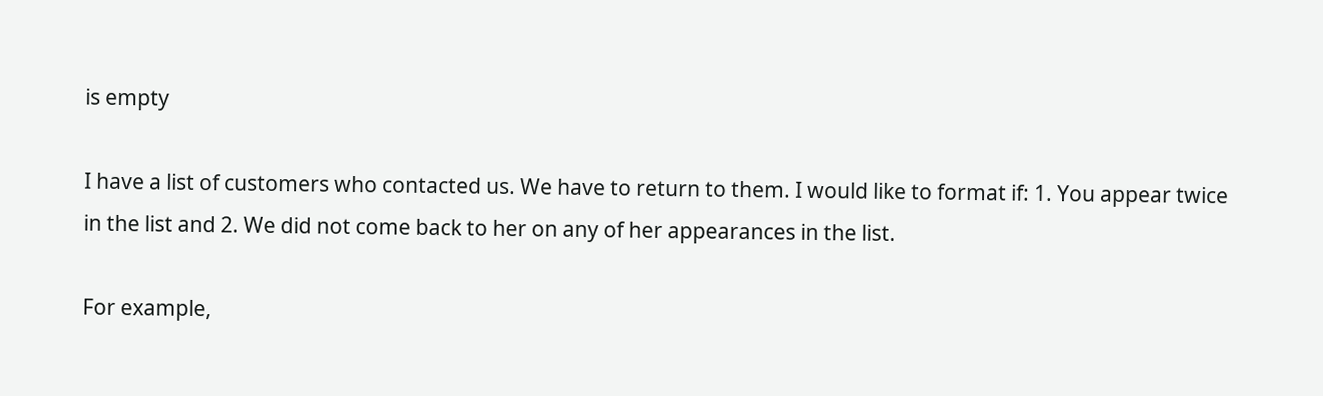is empty

I have a list of customers who contacted us. We have to return to them. I would like to format if: 1. You appear twice in the list and 2. We did not come back to her on any of her appearances in the list.

For example,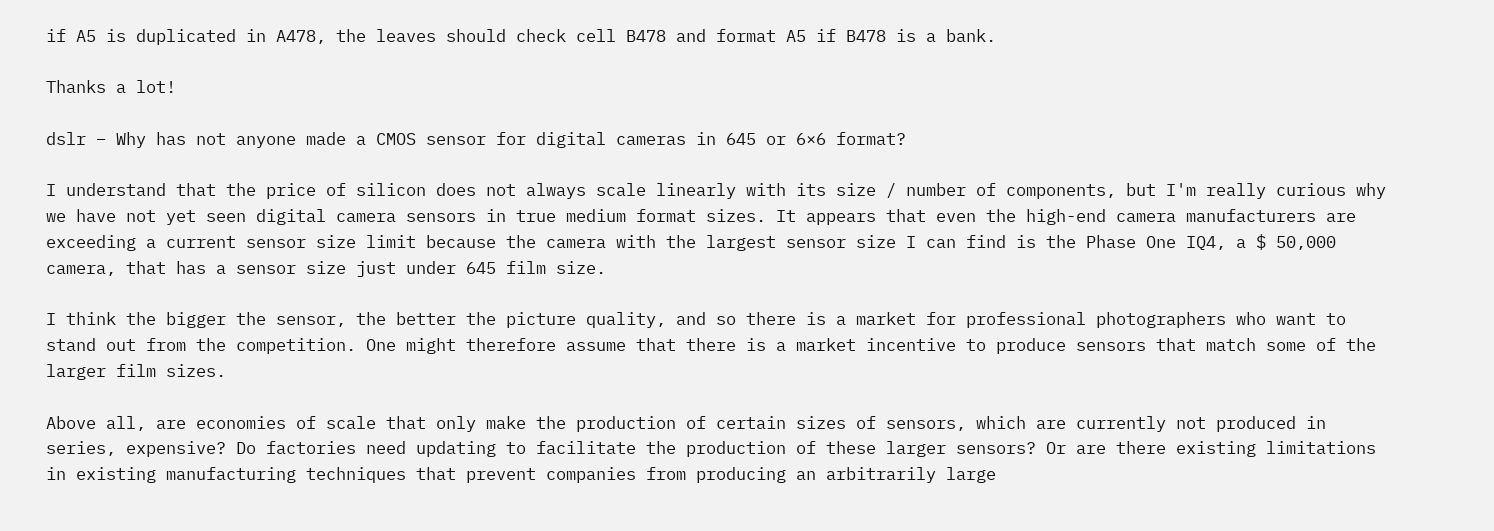if A5 is duplicated in A478, the leaves should check cell B478 and format A5 if B478 is a bank.

Thanks a lot!

dslr – Why has not anyone made a CMOS sensor for digital cameras in 645 or 6×6 format?

I understand that the price of silicon does not always scale linearly with its size / number of components, but I'm really curious why we have not yet seen digital camera sensors in true medium format sizes. It appears that even the high-end camera manufacturers are exceeding a current sensor size limit because the camera with the largest sensor size I can find is the Phase One IQ4, a $ 50,000 camera, that has a sensor size just under 645 film size.

I think the bigger the sensor, the better the picture quality, and so there is a market for professional photographers who want to stand out from the competition. One might therefore assume that there is a market incentive to produce sensors that match some of the larger film sizes.

Above all, are economies of scale that only make the production of certain sizes of sensors, which are currently not produced in series, expensive? Do factories need updating to facilitate the production of these larger sensors? Or are there existing limitations in existing manufacturing techniques that prevent companies from producing an arbitrarily large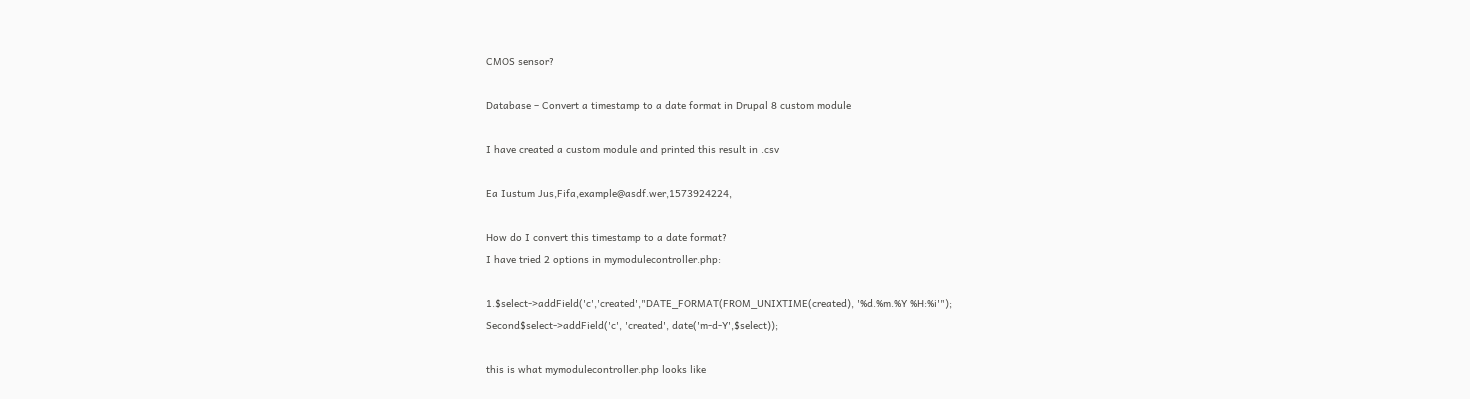CMOS sensor?

Database – Convert a timestamp to a date format in Drupal 8 custom module

I have created a custom module and printed this result in .csv

Ea Iustum Jus,Fifa,example@asdf.wer,1573924224,

How do I convert this timestamp to a date format?
I have tried 2 options in mymodulecontroller.php:

1.$select->addField('c','created',"DATE_FORMAT(FROM_UNIXTIME(created), '%d.%m.%Y %H:%i'");
Second$select->addField('c', 'created', date('m-d-Y',$select));

this is what mymodulecontroller.php looks like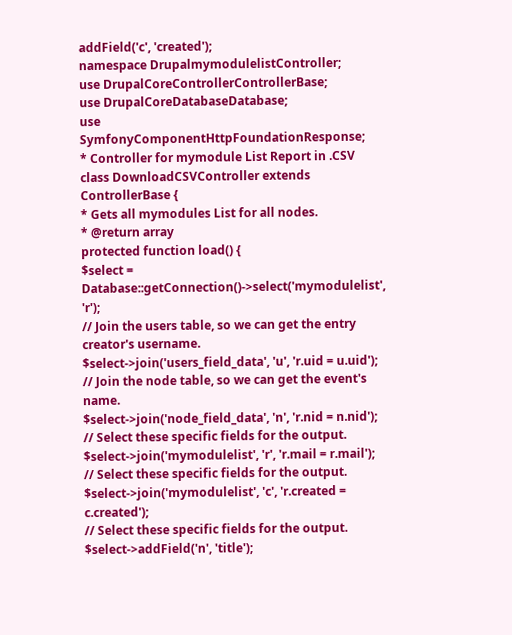addField('c', 'created');
namespace DrupalmymodulelistController;
use DrupalCoreControllerControllerBase;
use DrupalCoreDatabaseDatabase;
use SymfonyComponentHttpFoundationResponse;
* Controller for mymodule List Report in .CSV
class DownloadCSVController extends ControllerBase {
* Gets all mymodules List for all nodes.
* @return array
protected function load() {
$select = Database::getConnection()->select('mymodulelist', 'r');
// Join the users table, so we can get the entry creator's username.
$select->join('users_field_data', 'u', 'r.uid = u.uid');
// Join the node table, so we can get the event's name.
$select->join('node_field_data', 'n', 'r.nid = n.nid');
// Select these specific fields for the output.
$select->join('mymodulelist', 'r', 'r.mail = r.mail');
// Select these specific fields for the output.
$select->join('mymodulelist', 'c', 'r.created = c.created');
// Select these specific fields for the output.
$select->addField('n', 'title');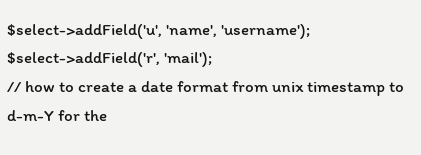$select->addField('u', 'name', 'username');
$select->addField('r', 'mail');
// how to create a date format from unix timestamp to d-m-Y for the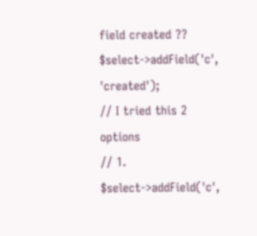field created ??
$select->addField('c', 'created');
// I tried this 2 options
// 1. $select->addField('c',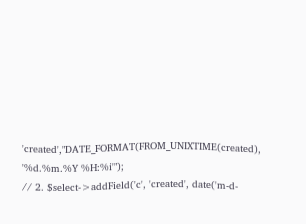'created',"DATE_FORMAT(FROM_UNIXTIME(created), '%d.%m.%Y %H:%i'");
// 2. $select->addField('c', 'created', date('m-d-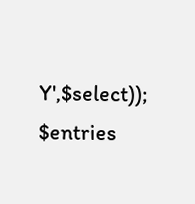Y',$select));
$entries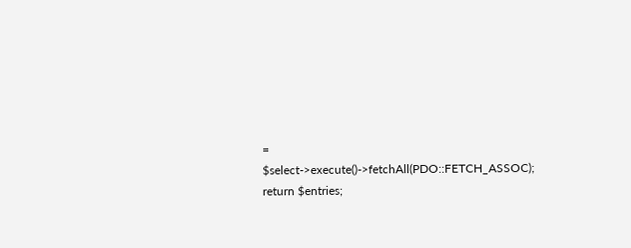= $select->execute()->fetchAll(PDO::FETCH_ASSOC);
return $entries;